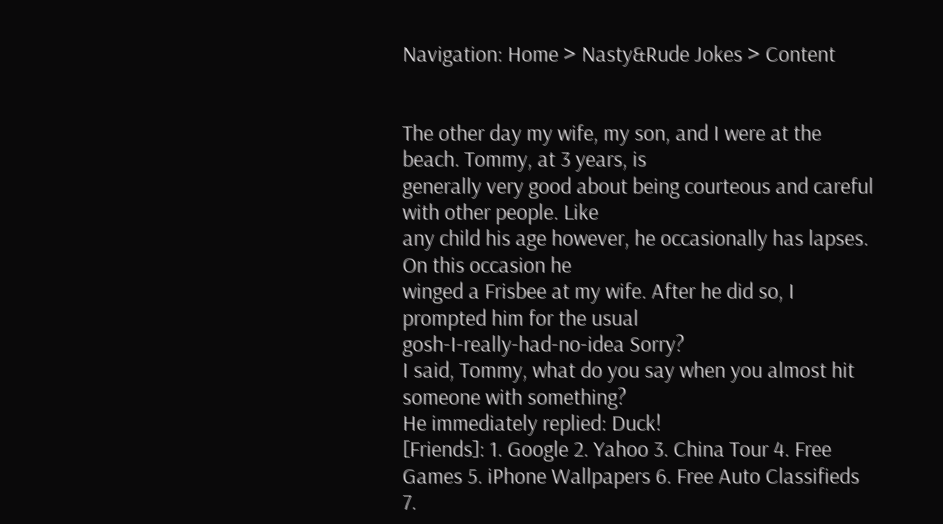Navigation: Home > Nasty&Rude Jokes > Content


The other day my wife, my son, and I were at the beach. Tommy, at 3 years, is
generally very good about being courteous and careful with other people. Like
any child his age however, he occasionally has lapses. On this occasion he
winged a Frisbee at my wife. After he did so, I prompted him for the usual
gosh-I-really-had-no-idea Sorry?
I said, Tommy, what do you say when you almost hit someone with something?
He immediately replied: Duck!
[Friends]: 1. Google 2. Yahoo 3. China Tour 4. Free Games 5. iPhone Wallpapers 6. Free Auto Classifieds 7.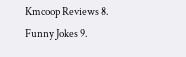Kmcoop Reviews 8. Funny Jokes 9.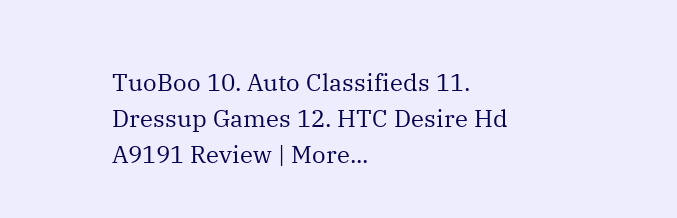TuoBoo 10. Auto Classifieds 11. Dressup Games 12. HTC Desire Hd A9191 Review | More...